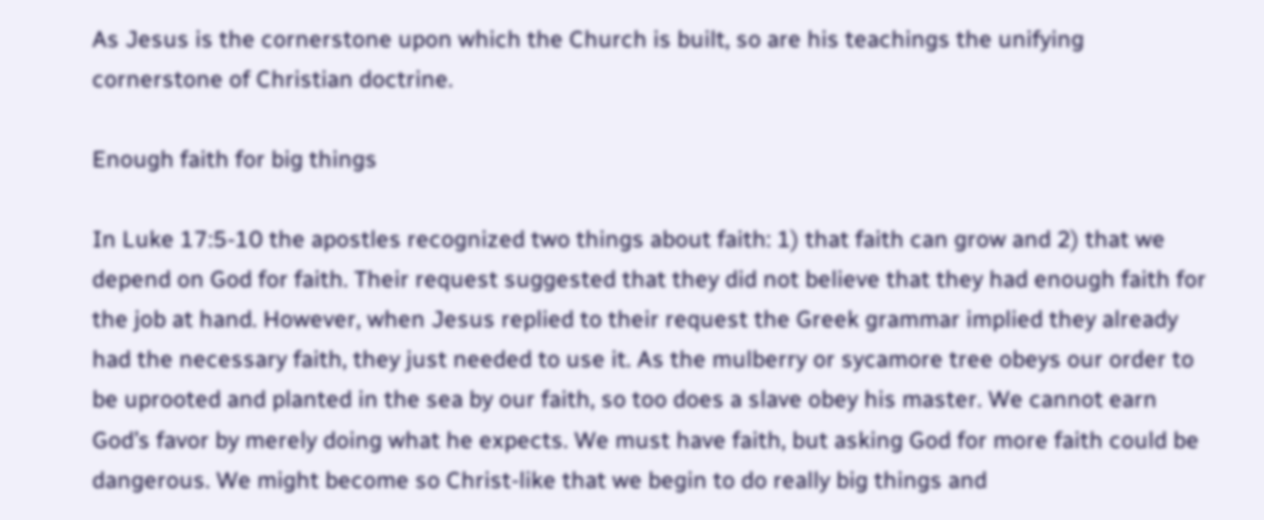As Jesus is the cornerstone upon which the Church is built, so are his teachings the unifying cornerstone of Christian doctrine.

Enough faith for big things

In Luke 17:5-10 the apostles recognized two things about faith: 1) that faith can grow and 2) that we depend on God for faith. Their request suggested that they did not believe that they had enough faith for the job at hand. However, when Jesus replied to their request the Greek grammar implied they already had the necessary faith, they just needed to use it. As the mulberry or sycamore tree obeys our order to be uprooted and planted in the sea by our faith, so too does a slave obey his master. We cannot earn God’s favor by merely doing what he expects. We must have faith, but asking God for more faith could be dangerous. We might become so Christ-like that we begin to do really big things and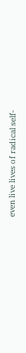even live lives of radical self-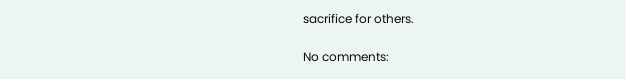sacrifice for others.

No comments: